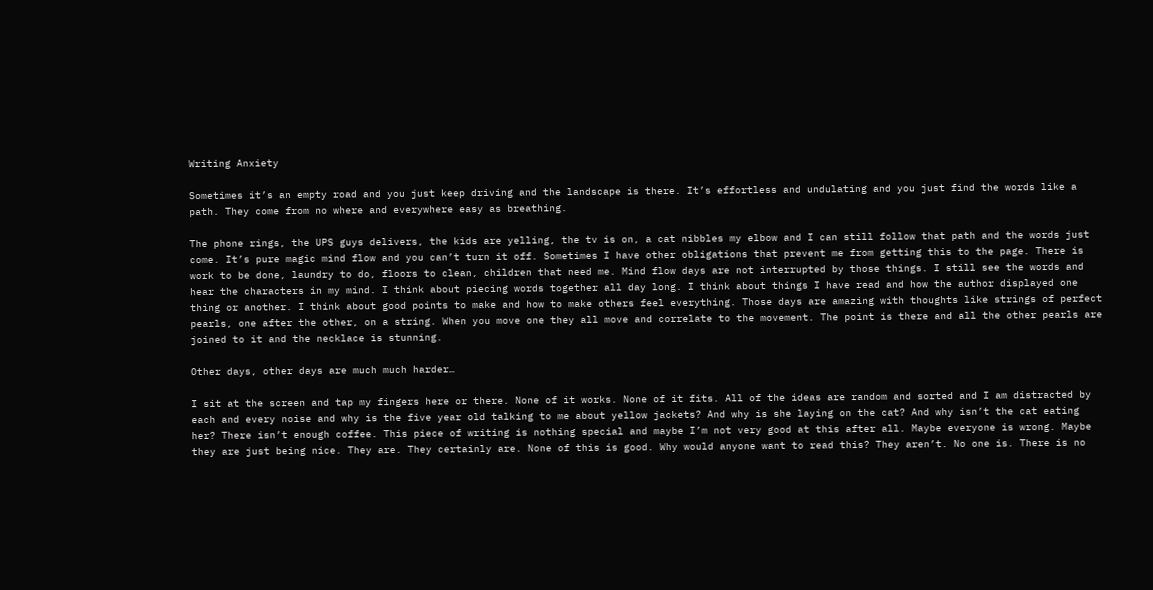Writing Anxiety

Sometimes it’s an empty road and you just keep driving and the landscape is there. It’s effortless and undulating and you just find the words like a path. They come from no where and everywhere easy as breathing.

The phone rings, the UPS guys delivers, the kids are yelling, the tv is on, a cat nibbles my elbow and I can still follow that path and the words just come. It’s pure magic mind flow and you can’t turn it off. Sometimes I have other obligations that prevent me from getting this to the page. There is work to be done, laundry to do, floors to clean, children that need me. Mind flow days are not interrupted by those things. I still see the words and hear the characters in my mind. I think about piecing words together all day long. I think about things I have read and how the author displayed one thing or another. I think about good points to make and how to make others feel everything. Those days are amazing with thoughts like strings of perfect pearls, one after the other, on a string. When you move one they all move and correlate to the movement. The point is there and all the other pearls are joined to it and the necklace is stunning.

Other days, other days are much much harder…

I sit at the screen and tap my fingers here or there. None of it works. None of it fits. All of the ideas are random and sorted and I am distracted by each and every noise and why is the five year old talking to me about yellow jackets? And why is she laying on the cat? And why isn’t the cat eating her? There isn’t enough coffee. This piece of writing is nothing special and maybe I’m not very good at this after all. Maybe everyone is wrong. Maybe they are just being nice. They are. They certainly are. None of this is good. Why would anyone want to read this? They aren’t. No one is. There is no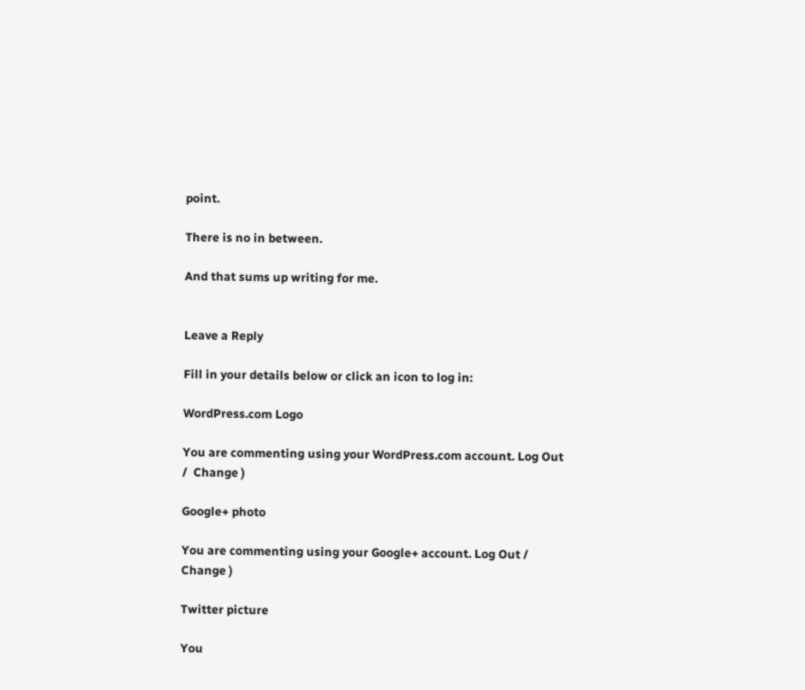point.

There is no in between.

And that sums up writing for me.


Leave a Reply

Fill in your details below or click an icon to log in:

WordPress.com Logo

You are commenting using your WordPress.com account. Log Out /  Change )

Google+ photo

You are commenting using your Google+ account. Log Out /  Change )

Twitter picture

You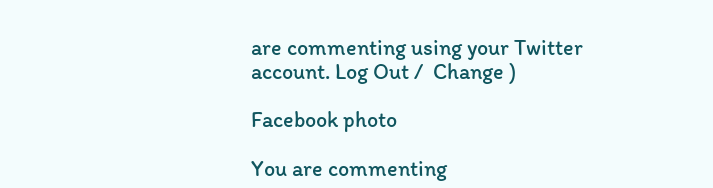are commenting using your Twitter account. Log Out /  Change )

Facebook photo

You are commenting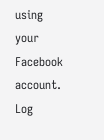using your Facebook account. Log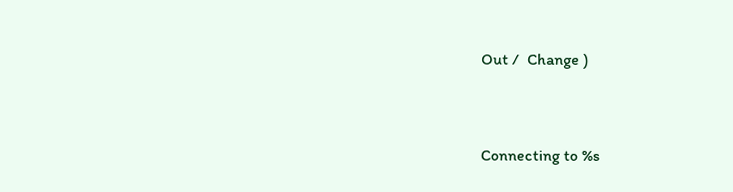Out /  Change )


Connecting to %s